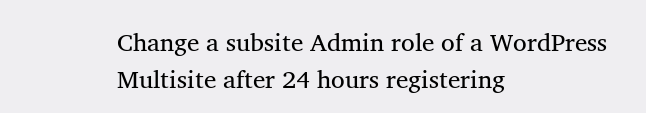Change a subsite Admin role of a WordPress Multisite after 24 hours registering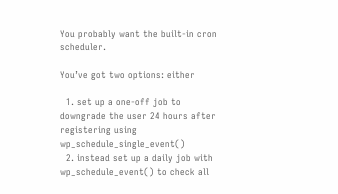You probably want the built-in cron scheduler.

You’ve got two options: either

  1. set up a one-off job to downgrade the user 24 hours after registering using wp_schedule_single_event()
  2. instead set up a daily job with wp_schedule_event() to check all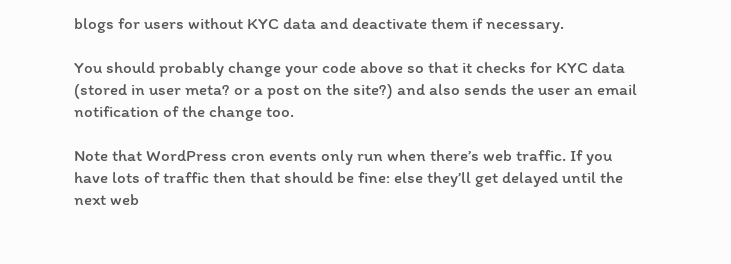blogs for users without KYC data and deactivate them if necessary.

You should probably change your code above so that it checks for KYC data (stored in user meta? or a post on the site?) and also sends the user an email notification of the change too.

Note that WordPress cron events only run when there’s web traffic. If you have lots of traffic then that should be fine: else they’ll get delayed until the next web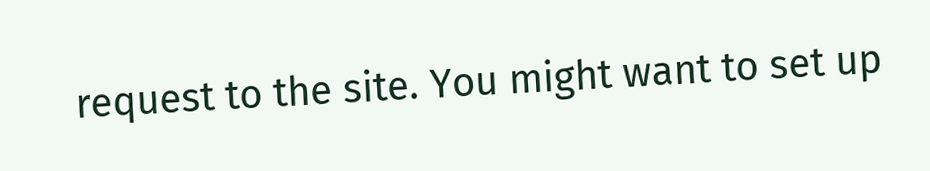request to the site. You might want to set up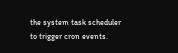the system task scheduler to trigger cron events.